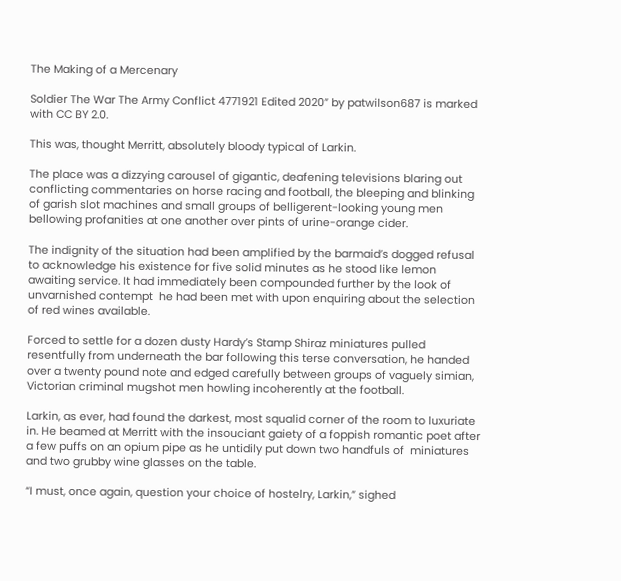The Making of a Mercenary

Soldier The War The Army Conflict 4771921 Edited 2020” by patwilson687 is marked with CC BY 2.0.

This was, thought Merritt, absolutely bloody typical of Larkin.

The place was a dizzying carousel of gigantic, deafening televisions blaring out conflicting commentaries on horse racing and football, the bleeping and blinking of garish slot machines and small groups of belligerent-looking young men bellowing profanities at one another over pints of urine-orange cider.

The indignity of the situation had been amplified by the barmaid’s dogged refusal to acknowledge his existence for five solid minutes as he stood like lemon awaiting service. It had immediately been compounded further by the look of unvarnished contempt  he had been met with upon enquiring about the selection of red wines available.

Forced to settle for a dozen dusty Hardy’s Stamp Shiraz miniatures pulled resentfully from underneath the bar following this terse conversation, he handed over a twenty pound note and edged carefully between groups of vaguely simian, Victorian criminal mugshot men howling incoherently at the football.

Larkin, as ever, had found the darkest, most squalid corner of the room to luxuriate in. He beamed at Merritt with the insouciant gaiety of a foppish romantic poet after a few puffs on an opium pipe as he untidily put down two handfuls of  miniatures and two grubby wine glasses on the table.

“I must, once again, question your choice of hostelry, Larkin,” sighed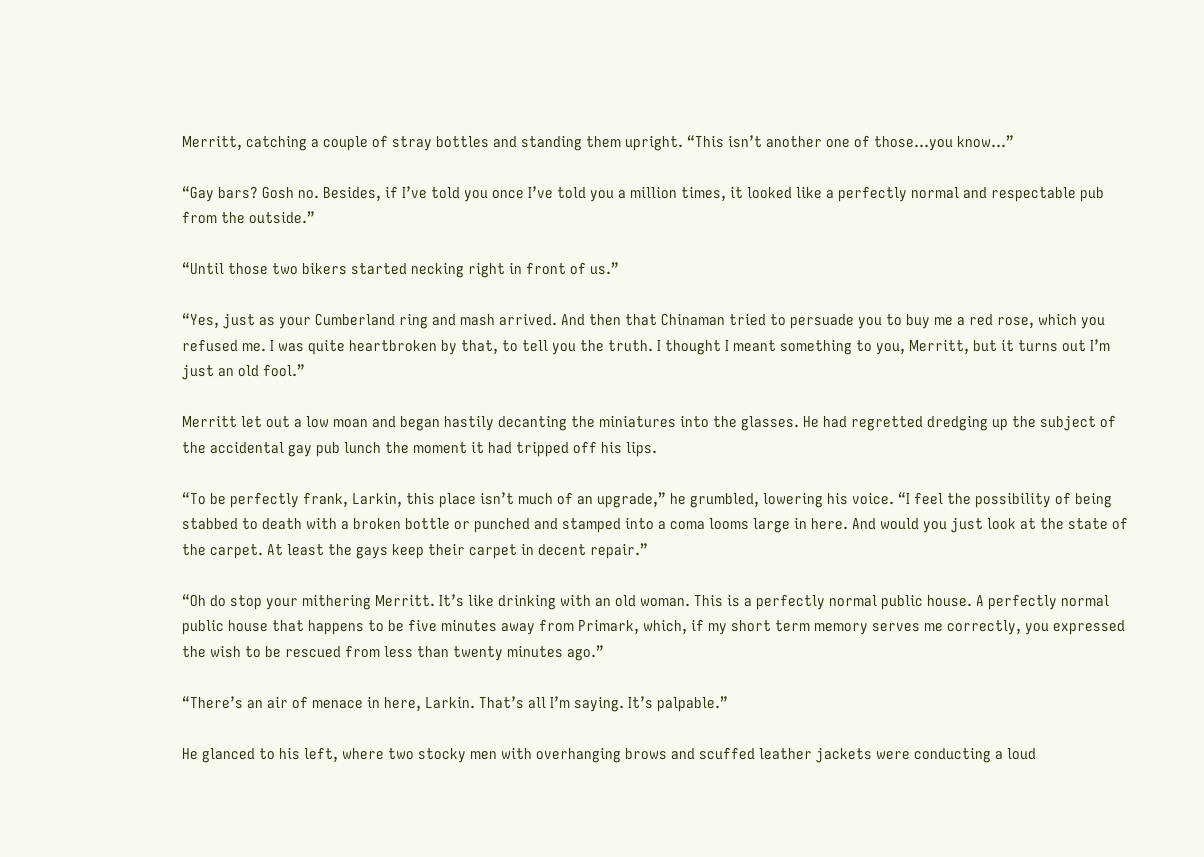Merritt, catching a couple of stray bottles and standing them upright. “This isn’t another one of those…you know…”

“Gay bars? Gosh no. Besides, if I’ve told you once I’ve told you a million times, it looked like a perfectly normal and respectable pub from the outside.”

“Until those two bikers started necking right in front of us.”

“Yes, just as your Cumberland ring and mash arrived. And then that Chinaman tried to persuade you to buy me a red rose, which you refused me. I was quite heartbroken by that, to tell you the truth. I thought I meant something to you, Merritt, but it turns out I’m just an old fool.”

Merritt let out a low moan and began hastily decanting the miniatures into the glasses. He had regretted dredging up the subject of the accidental gay pub lunch the moment it had tripped off his lips.

“To be perfectly frank, Larkin, this place isn’t much of an upgrade,” he grumbled, lowering his voice. “I feel the possibility of being stabbed to death with a broken bottle or punched and stamped into a coma looms large in here. And would you just look at the state of the carpet. At least the gays keep their carpet in decent repair.”

“Oh do stop your mithering Merritt. It’s like drinking with an old woman. This is a perfectly normal public house. A perfectly normal public house that happens to be five minutes away from Primark, which, if my short term memory serves me correctly, you expressed the wish to be rescued from less than twenty minutes ago.”

“There’s an air of menace in here, Larkin. That’s all I’m saying. It’s palpable.”

He glanced to his left, where two stocky men with overhanging brows and scuffed leather jackets were conducting a loud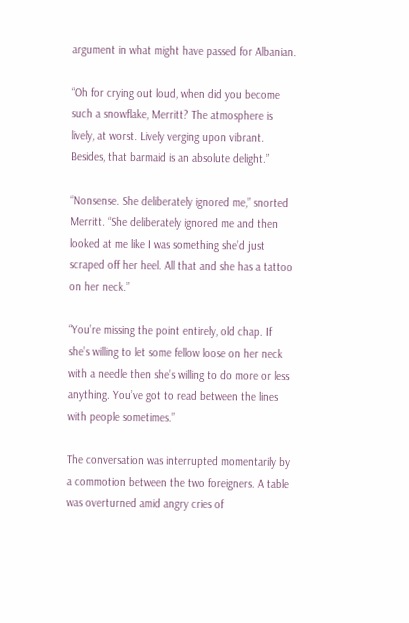argument in what might have passed for Albanian.

“Oh for crying out loud, when did you become such a snowflake, Merritt? The atmosphere is lively, at worst. Lively verging upon vibrant. Besides, that barmaid is an absolute delight.”

“Nonsense. She deliberately ignored me,” snorted Merritt. “She deliberately ignored me and then looked at me like I was something she’d just scraped off her heel. All that and she has a tattoo on her neck.”

“You’re missing the point entirely, old chap. If she’s willing to let some fellow loose on her neck with a needle then she’s willing to do more or less anything. You’ve got to read between the lines with people sometimes.”

The conversation was interrupted momentarily by a commotion between the two foreigners. A table was overturned amid angry cries of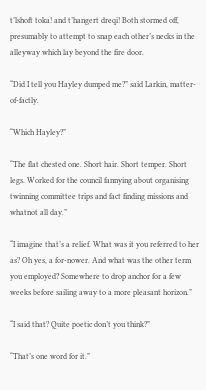t’lshoft toka! and t’hangert dreqi! Both stormed off, presumably to attempt to snap each other’s necks in the alleyway which lay beyond the fire door.

“Did I tell you Hayley dumped me?” said Larkin, matter-of-factly.

“Which Hayley?”

“The flat chested one. Short hair. Short temper. Short legs. Worked for the council fannying about organising twinning committee trips and fact finding missions and whatnot all day.”

“I imagine that’s a relief. What was it you referred to her as? Oh yes, a for-nower. And what was the other term you employed? Somewhere to drop anchor for a few weeks before sailing away to a more pleasant horizon.”

“I said that? Quite poetic don’t you think?”

“That’s one word for it.”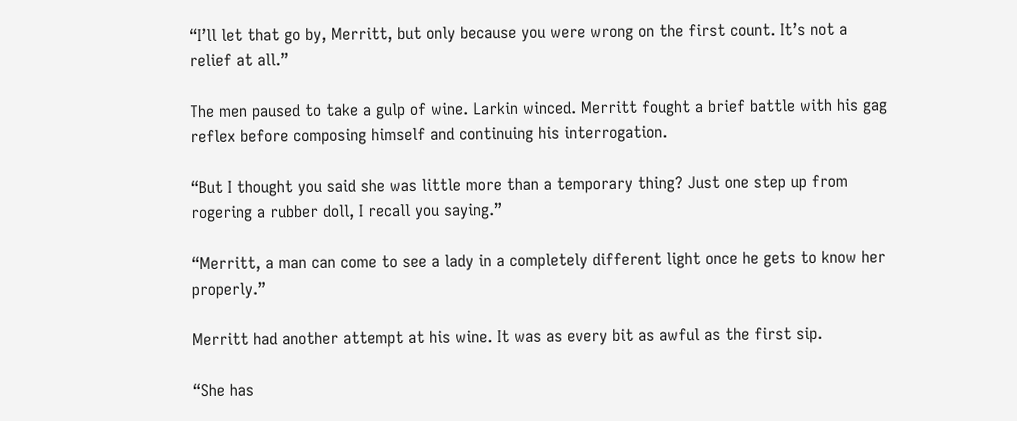“I’ll let that go by, Merritt, but only because you were wrong on the first count. It’s not a relief at all.”

The men paused to take a gulp of wine. Larkin winced. Merritt fought a brief battle with his gag reflex before composing himself and continuing his interrogation.

“But I thought you said she was little more than a temporary thing? Just one step up from rogering a rubber doll, I recall you saying.”

“Merritt, a man can come to see a lady in a completely different light once he gets to know her properly.”

Merritt had another attempt at his wine. It was as every bit as awful as the first sip.

“She has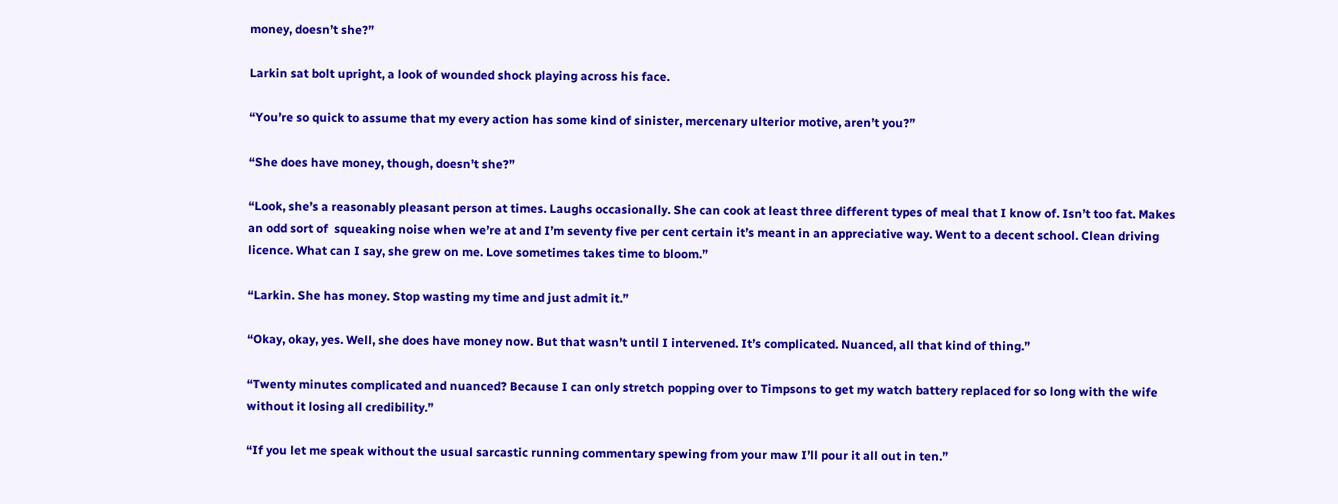money, doesn’t she?”

Larkin sat bolt upright, a look of wounded shock playing across his face.

“You’re so quick to assume that my every action has some kind of sinister, mercenary ulterior motive, aren’t you?”

“She does have money, though, doesn’t she?”

“Look, she’s a reasonably pleasant person at times. Laughs occasionally. She can cook at least three different types of meal that I know of. Isn’t too fat. Makes an odd sort of  squeaking noise when we’re at and I’m seventy five per cent certain it’s meant in an appreciative way. Went to a decent school. Clean driving licence. What can I say, she grew on me. Love sometimes takes time to bloom.”

“Larkin. She has money. Stop wasting my time and just admit it.”

“Okay, okay, yes. Well, she does have money now. But that wasn’t until I intervened. It’s complicated. Nuanced, all that kind of thing.”

“Twenty minutes complicated and nuanced? Because I can only stretch popping over to Timpsons to get my watch battery replaced for so long with the wife without it losing all credibility.”

“If you let me speak without the usual sarcastic running commentary spewing from your maw I’ll pour it all out in ten.”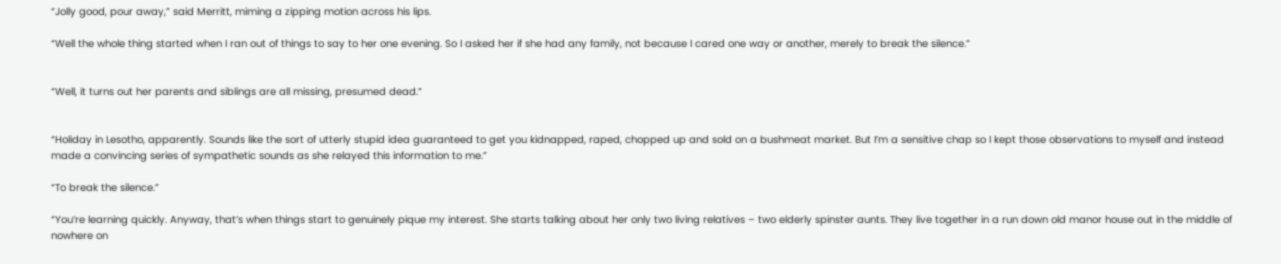“Jolly good, pour away,” said Merritt, miming a zipping motion across his lips.

“Well the whole thing started when I ran out of things to say to her one evening. So I asked her if she had any family, not because I cared one way or another, merely to break the silence.”


“Well, it turns out her parents and siblings are all missing, presumed dead.”


“Holiday in Lesotho, apparently. Sounds like the sort of utterly stupid idea guaranteed to get you kidnapped, raped, chopped up and sold on a bushmeat market. But I’m a sensitive chap so I kept those observations to myself and instead made a convincing series of sympathetic sounds as she relayed this information to me.”

“To break the silence.”

“You’re learning quickly. Anyway, that’s when things start to genuinely pique my interest. She starts talking about her only two living relatives – two elderly spinster aunts. They live together in a run down old manor house out in the middle of nowhere on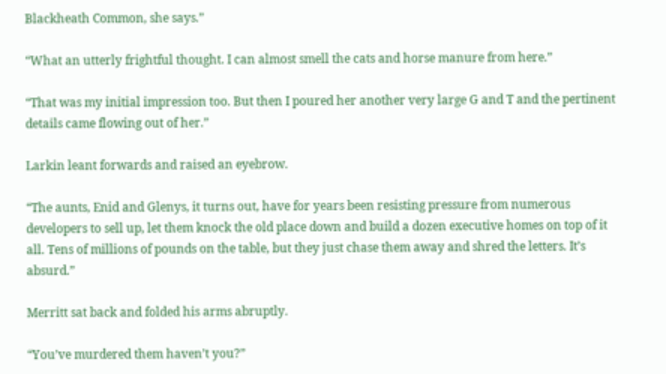Blackheath Common, she says.”

“What an utterly frightful thought. I can almost smell the cats and horse manure from here.”

“That was my initial impression too. But then I poured her another very large G and T and the pertinent details came flowing out of her.”

Larkin leant forwards and raised an eyebrow.

“The aunts, Enid and Glenys, it turns out, have for years been resisting pressure from numerous developers to sell up, let them knock the old place down and build a dozen executive homes on top of it all. Tens of millions of pounds on the table, but they just chase them away and shred the letters. It’s absurd.”

Merritt sat back and folded his arms abruptly.

“You’ve murdered them haven’t you?”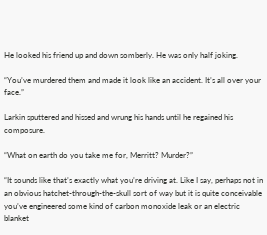He looked his friend up and down somberly. He was only half joking.

“You’ve murdered them and made it look like an accident. It’s all over your face.”

Larkin sputtered and hissed and wrung his hands until he regained his composure.

“What on earth do you take me for, Merritt? Murder?”

“It sounds like that’s exactly what you’re driving at. Like I say, perhaps not in an obvious hatchet-through-the-skull sort of way but it is quite conceivable you’ve engineered some kind of carbon monoxide leak or an electric blanket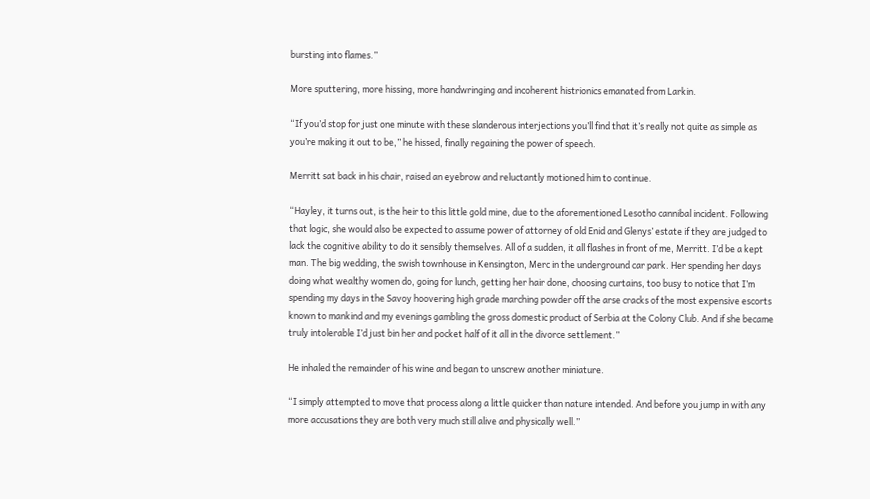bursting into flames.”

More sputtering, more hissing, more handwringing and incoherent histrionics emanated from Larkin.

“If you’d stop for just one minute with these slanderous interjections you’ll find that it’s really not quite as simple as you’re making it out to be,” he hissed, finally regaining the power of speech.

Merritt sat back in his chair, raised an eyebrow and reluctantly motioned him to continue.

“Hayley, it turns out, is the heir to this little gold mine, due to the aforementioned Lesotho cannibal incident. Following that logic, she would also be expected to assume power of attorney of old Enid and Glenys’ estate if they are judged to lack the cognitive ability to do it sensibly themselves. All of a sudden, it all flashes in front of me, Merritt. I’d be a kept man. The big wedding, the swish townhouse in Kensington, Merc in the underground car park. Her spending her days doing what wealthy women do, going for lunch, getting her hair done, choosing curtains, too busy to notice that I’m spending my days in the Savoy hoovering high grade marching powder off the arse cracks of the most expensive escorts known to mankind and my evenings gambling the gross domestic product of Serbia at the Colony Club. And if she became truly intolerable I’d just bin her and pocket half of it all in the divorce settlement.”

He inhaled the remainder of his wine and began to unscrew another miniature.

“I simply attempted to move that process along a little quicker than nature intended. And before you jump in with any more accusations they are both very much still alive and physically well.”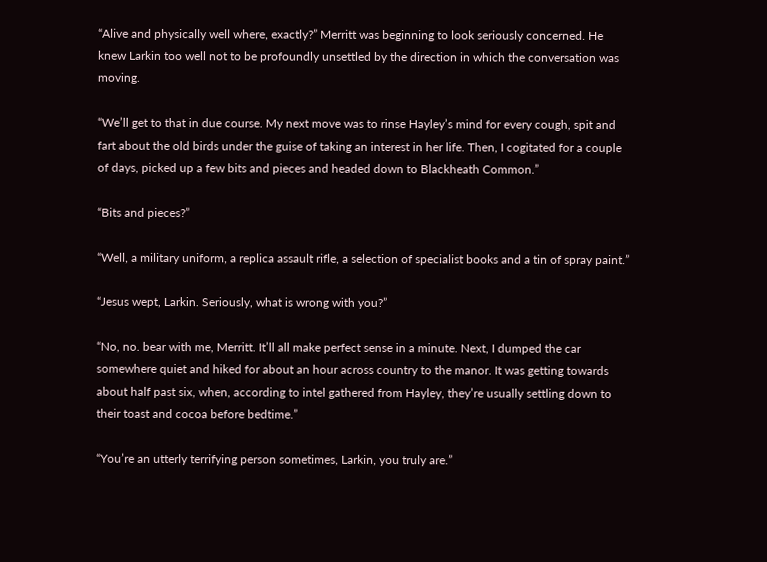“Alive and physically well where, exactly?” Merritt was beginning to look seriously concerned. He knew Larkin too well not to be profoundly unsettled by the direction in which the conversation was moving.

“We’ll get to that in due course. My next move was to rinse Hayley’s mind for every cough, spit and fart about the old birds under the guise of taking an interest in her life. Then, I cogitated for a couple of days, picked up a few bits and pieces and headed down to Blackheath Common.”

“Bits and pieces?”

“Well, a military uniform, a replica assault rifle, a selection of specialist books and a tin of spray paint.”

“Jesus wept, Larkin. Seriously, what is wrong with you?”

“No, no. bear with me, Merritt. It’ll all make perfect sense in a minute. Next, I dumped the car somewhere quiet and hiked for about an hour across country to the manor. It was getting towards about half past six, when, according to intel gathered from Hayley, they’re usually settling down to their toast and cocoa before bedtime.”

“You’re an utterly terrifying person sometimes, Larkin, you truly are.”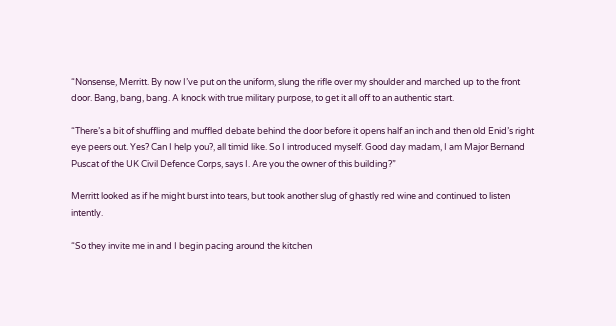“Nonsense, Merritt. By now I’ve put on the uniform, slung the rifle over my shoulder and marched up to the front door. Bang, bang, bang. A knock with true military purpose, to get it all off to an authentic start.

“There’s a bit of shuffling and muffled debate behind the door before it opens half an inch and then old Enid’s right eye peers out. Yes? Can I help you?, all timid like. So I introduced myself. Good day madam, I am Major Bernand Puscat of the UK Civil Defence Corps, says I. Are you the owner of this building?”

Merritt looked as if he might burst into tears, but took another slug of ghastly red wine and continued to listen intently.

“So they invite me in and I begin pacing around the kitchen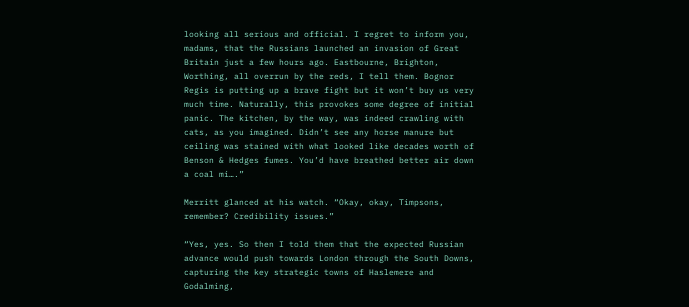looking all serious and official. I regret to inform you, madams, that the Russians launched an invasion of Great Britain just a few hours ago. Eastbourne, Brighton, Worthing, all overrun by the reds, I tell them. Bognor Regis is putting up a brave fight but it won’t buy us very much time. Naturally, this provokes some degree of initial panic. The kitchen, by the way, was indeed crawling with cats, as you imagined. Didn’t see any horse manure but ceiling was stained with what looked like decades worth of Benson & Hedges fumes. You’d have breathed better air down a coal mi….”

Merritt glanced at his watch. “Okay, okay, Timpsons, remember? Credibility issues.”

“Yes, yes. So then I told them that the expected Russian advance would push towards London through the South Downs, capturing the key strategic towns of Haslemere and Godalming,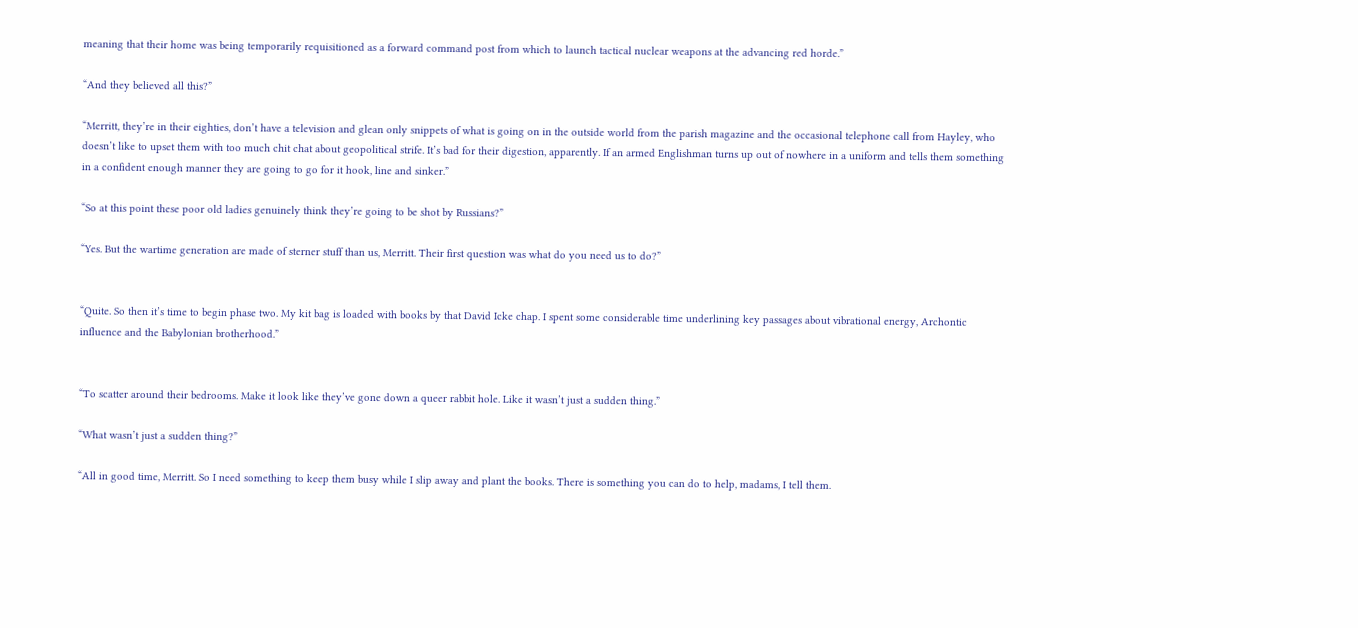meaning that their home was being temporarily requisitioned as a forward command post from which to launch tactical nuclear weapons at the advancing red horde.”

“And they believed all this?”

“Merritt, they’re in their eighties, don’t have a television and glean only snippets of what is going on in the outside world from the parish magazine and the occasional telephone call from Hayley, who doesn’t like to upset them with too much chit chat about geopolitical strife. It’s bad for their digestion, apparently. If an armed Englishman turns up out of nowhere in a uniform and tells them something in a confident enough manner they are going to go for it hook, line and sinker.”

“So at this point these poor old ladies genuinely think they’re going to be shot by Russians?”

“Yes. But the wartime generation are made of sterner stuff than us, Merritt. Their first question was what do you need us to do?”


“Quite. So then it’s time to begin phase two. My kit bag is loaded with books by that David Icke chap. I spent some considerable time underlining key passages about vibrational energy, Archontic influence and the Babylonian brotherhood.”


“To scatter around their bedrooms. Make it look like they’ve gone down a queer rabbit hole. Like it wasn’t just a sudden thing.”

“What wasn’t just a sudden thing?”

“All in good time, Merritt. So I need something to keep them busy while I slip away and plant the books. There is something you can do to help, madams, I tell them.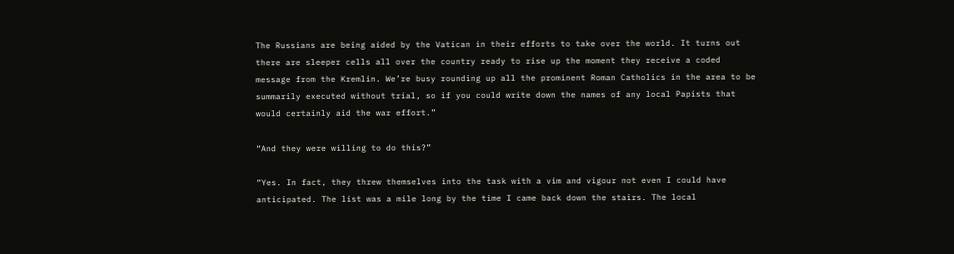The Russians are being aided by the Vatican in their efforts to take over the world. It turns out there are sleeper cells all over the country ready to rise up the moment they receive a coded message from the Kremlin. We’re busy rounding up all the prominent Roman Catholics in the area to be summarily executed without trial, so if you could write down the names of any local Papists that would certainly aid the war effort.”

“And they were willing to do this?”

“Yes. In fact, they threw themselves into the task with a vim and vigour not even I could have anticipated. The list was a mile long by the time I came back down the stairs. The local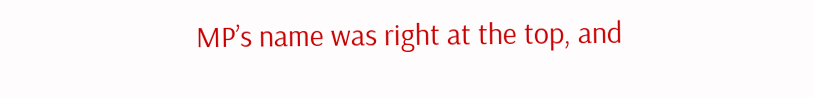MP’s name was right at the top, and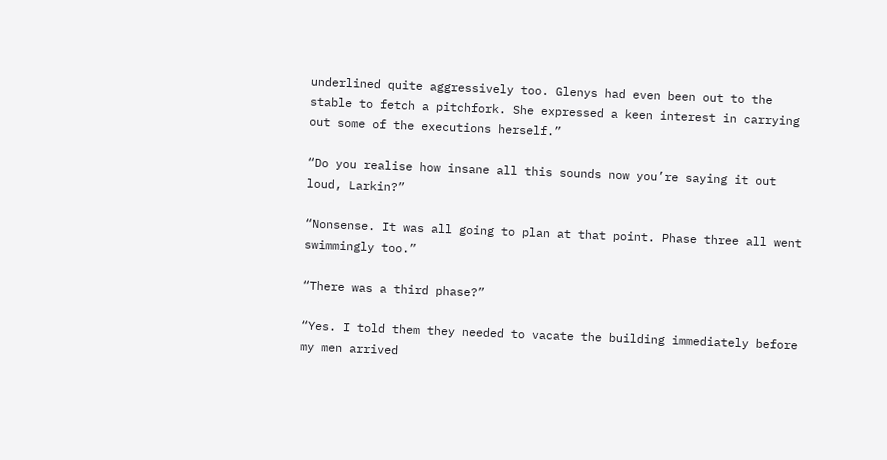underlined quite aggressively too. Glenys had even been out to the stable to fetch a pitchfork. She expressed a keen interest in carrying out some of the executions herself.”

“Do you realise how insane all this sounds now you’re saying it out loud, Larkin?”

“Nonsense. It was all going to plan at that point. Phase three all went swimmingly too.”

“There was a third phase?”

“Yes. I told them they needed to vacate the building immediately before my men arrived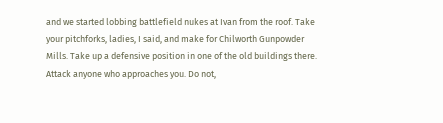and we started lobbing battlefield nukes at Ivan from the roof. Take your pitchforks, ladies, I said, and make for Chilworth Gunpowder Mills. Take up a defensive position in one of the old buildings there. Attack anyone who approaches you. Do not,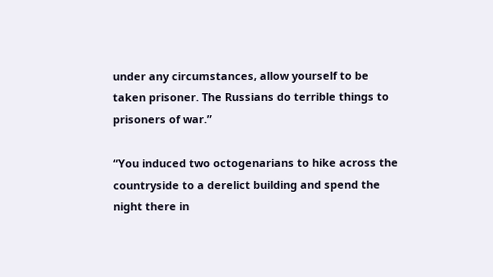under any circumstances, allow yourself to be taken prisoner. The Russians do terrible things to prisoners of war.”

“You induced two octogenarians to hike across the countryside to a derelict building and spend the night there in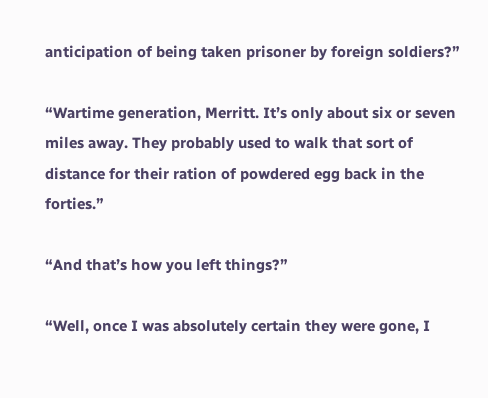anticipation of being taken prisoner by foreign soldiers?”

“Wartime generation, Merritt. It’s only about six or seven miles away. They probably used to walk that sort of distance for their ration of powdered egg back in the forties.”

“And that’s how you left things?”

“Well, once I was absolutely certain they were gone, I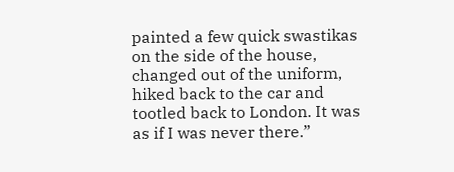painted a few quick swastikas on the side of the house, changed out of the uniform, hiked back to the car and tootled back to London. It was as if I was never there.”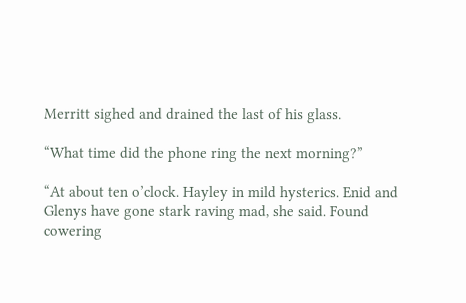Merritt sighed and drained the last of his glass.

“What time did the phone ring the next morning?”

“At about ten o’clock. Hayley in mild hysterics. Enid and Glenys have gone stark raving mad, she said. Found cowering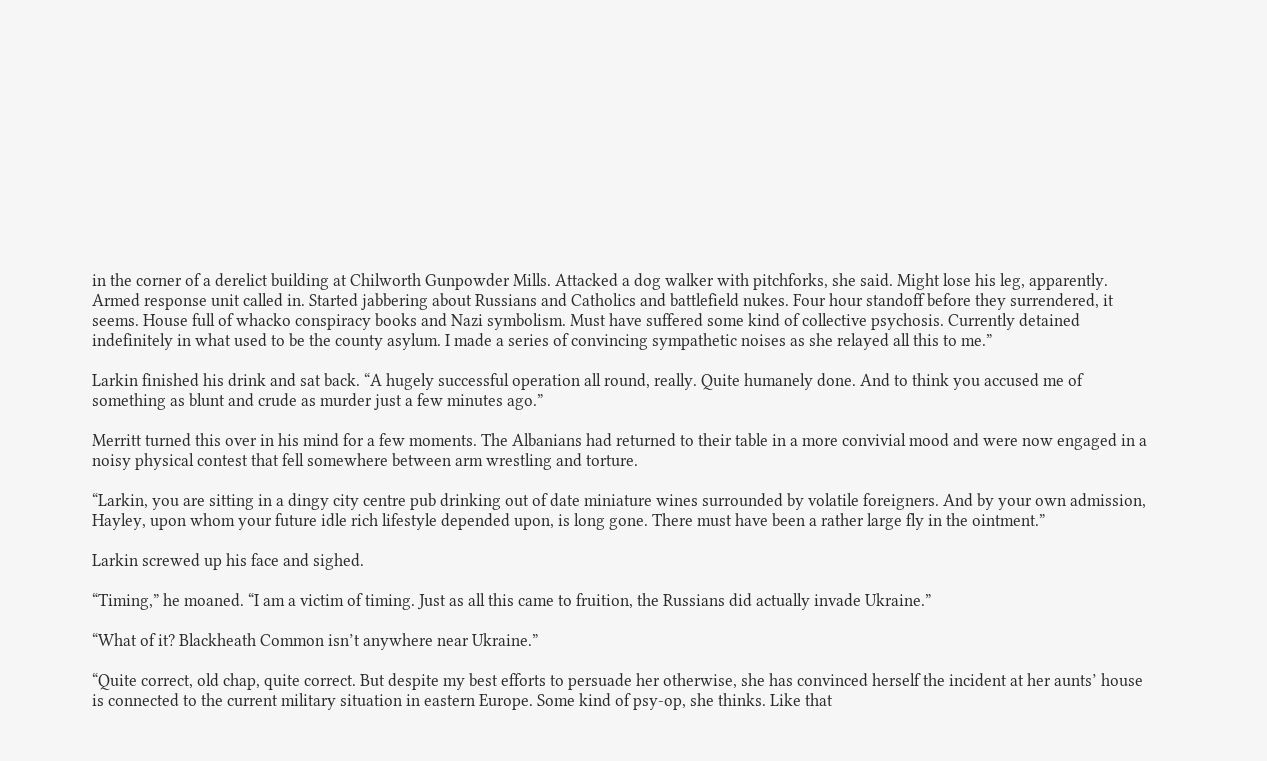in the corner of a derelict building at Chilworth Gunpowder Mills. Attacked a dog walker with pitchforks, she said. Might lose his leg, apparently. Armed response unit called in. Started jabbering about Russians and Catholics and battlefield nukes. Four hour standoff before they surrendered, it seems. House full of whacko conspiracy books and Nazi symbolism. Must have suffered some kind of collective psychosis. Currently detained indefinitely in what used to be the county asylum. I made a series of convincing sympathetic noises as she relayed all this to me.”

Larkin finished his drink and sat back. “A hugely successful operation all round, really. Quite humanely done. And to think you accused me of something as blunt and crude as murder just a few minutes ago.”

Merritt turned this over in his mind for a few moments. The Albanians had returned to their table in a more convivial mood and were now engaged in a noisy physical contest that fell somewhere between arm wrestling and torture.

“Larkin, you are sitting in a dingy city centre pub drinking out of date miniature wines surrounded by volatile foreigners. And by your own admission, Hayley, upon whom your future idle rich lifestyle depended upon, is long gone. There must have been a rather large fly in the ointment.”

Larkin screwed up his face and sighed.

“Timing,” he moaned. “I am a victim of timing. Just as all this came to fruition, the Russians did actually invade Ukraine.”

“What of it? Blackheath Common isn’t anywhere near Ukraine.”

“Quite correct, old chap, quite correct. But despite my best efforts to persuade her otherwise, she has convinced herself the incident at her aunts’ house is connected to the current military situation in eastern Europe. Some kind of psy-op, she thinks. Like that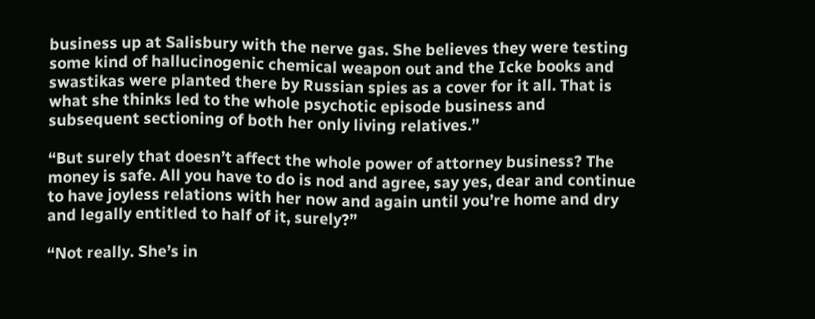business up at Salisbury with the nerve gas. She believes they were testing some kind of hallucinogenic chemical weapon out and the Icke books and swastikas were planted there by Russian spies as a cover for it all. That is what she thinks led to the whole psychotic episode business and subsequent sectioning of both her only living relatives.”

“But surely that doesn’t affect the whole power of attorney business? The money is safe. All you have to do is nod and agree, say yes, dear and continue to have joyless relations with her now and again until you’re home and dry and legally entitled to half of it, surely?”

“Not really. She’s in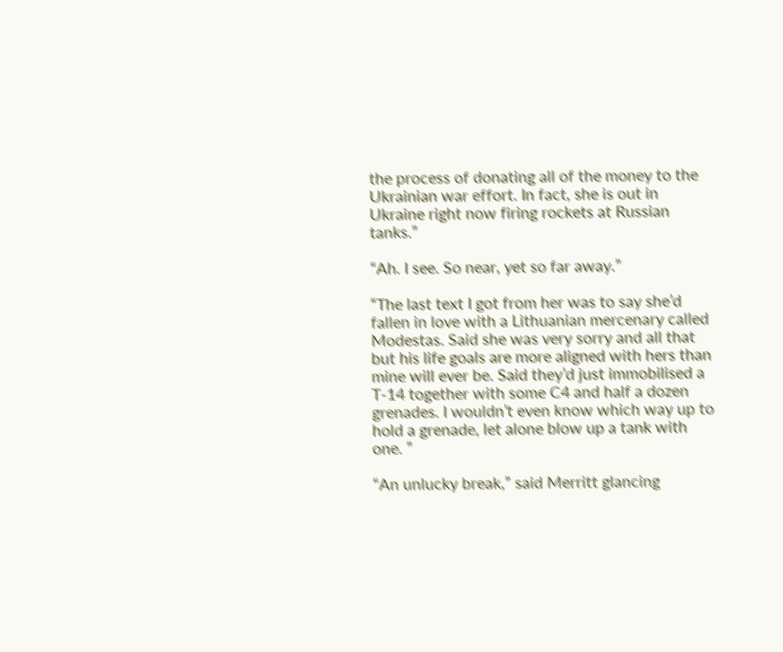the process of donating all of the money to the Ukrainian war effort. In fact, she is out in Ukraine right now firing rockets at Russian tanks.”

“Ah. I see. So near, yet so far away.”

“The last text I got from her was to say she’d fallen in love with a Lithuanian mercenary called Modestas. Said she was very sorry and all that but his life goals are more aligned with hers than mine will ever be. Said they’d just immobilised a T-14 together with some C4 and half a dozen grenades. I wouldn’t even know which way up to hold a grenade, let alone blow up a tank with one. ”

“An unlucky break,” said Merritt glancing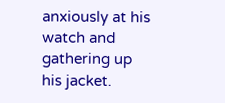anxiously at his watch and gathering up his jacket.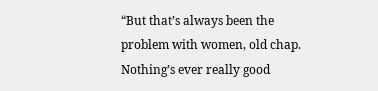“But that’s always been the problem with women, old chap. Nothing’s ever really good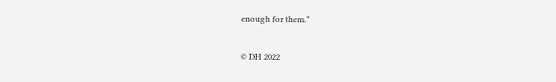enough for them.”

© DH 2022